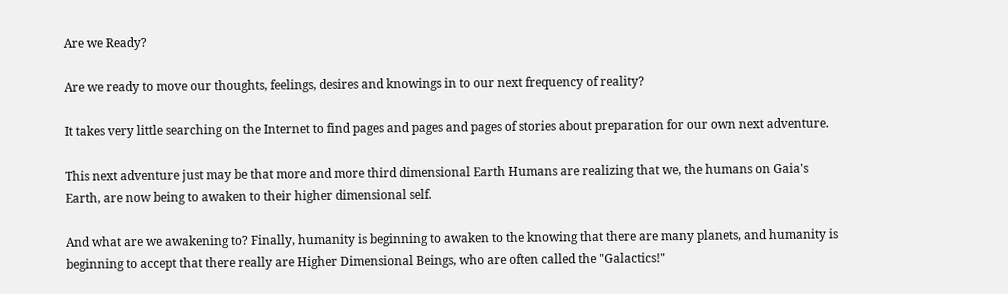Are we Ready?

Are we ready to move our thoughts, feelings, desires and knowings in to our next frequency of reality?

It takes very little searching on the Internet to find pages and pages and pages of stories about preparation for our own next adventure.

This next adventure just may be that more and more third dimensional Earth Humans are realizing that we, the humans on Gaia's Earth, are now being to awaken to their higher dimensional self.

And what are we awakening to? Finally, humanity is beginning to awaken to the knowing that there are many planets, and humanity is beginning to accept that there really are Higher Dimensional Beings, who are often called the "Galactics!"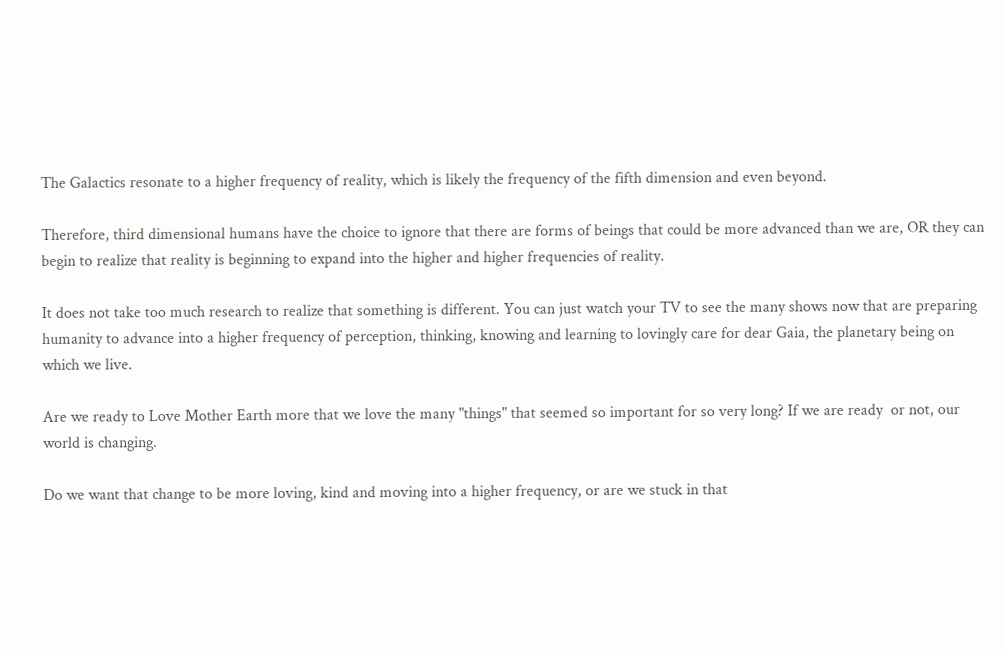The Galactics resonate to a higher frequency of reality, which is likely the frequency of the fifth dimension and even beyond.

Therefore, third dimensional humans have the choice to ignore that there are forms of beings that could be more advanced than we are, OR they can begin to realize that reality is beginning to expand into the higher and higher frequencies of reality.

It does not take too much research to realize that something is different. You can just watch your TV to see the many shows now that are preparing humanity to advance into a higher frequency of perception, thinking, knowing and learning to lovingly care for dear Gaia, the planetary being on which we live.

Are we ready to Love Mother Earth more that we love the many "things" that seemed so important for so very long? If we are ready  or not, our world is changing.

Do we want that change to be more loving, kind and moving into a higher frequency, or are we stuck in that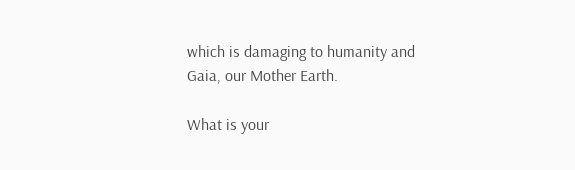which is damaging to humanity and  Gaia, our Mother Earth.

What is your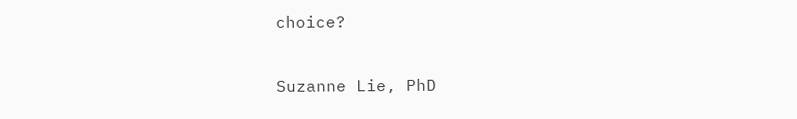choice?

Suzanne Lie, PhD